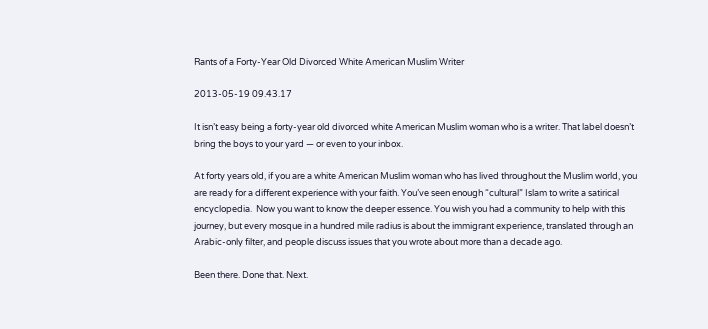Rants of a Forty-Year Old Divorced White American Muslim Writer

2013-05-19 09.43.17

It isn’t easy being a forty-year old divorced white American Muslim woman who is a writer. That label doesn’t bring the boys to your yard — or even to your inbox.

At forty years old, if you are a white American Muslim woman who has lived throughout the Muslim world, you are ready for a different experience with your faith. You’ve seen enough “cultural” Islam to write a satirical encyclopedia.  Now you want to know the deeper essence. You wish you had a community to help with this journey, but every mosque in a hundred mile radius is about the immigrant experience, translated through an Arabic-only filter, and people discuss issues that you wrote about more than a decade ago.

Been there. Done that. Next.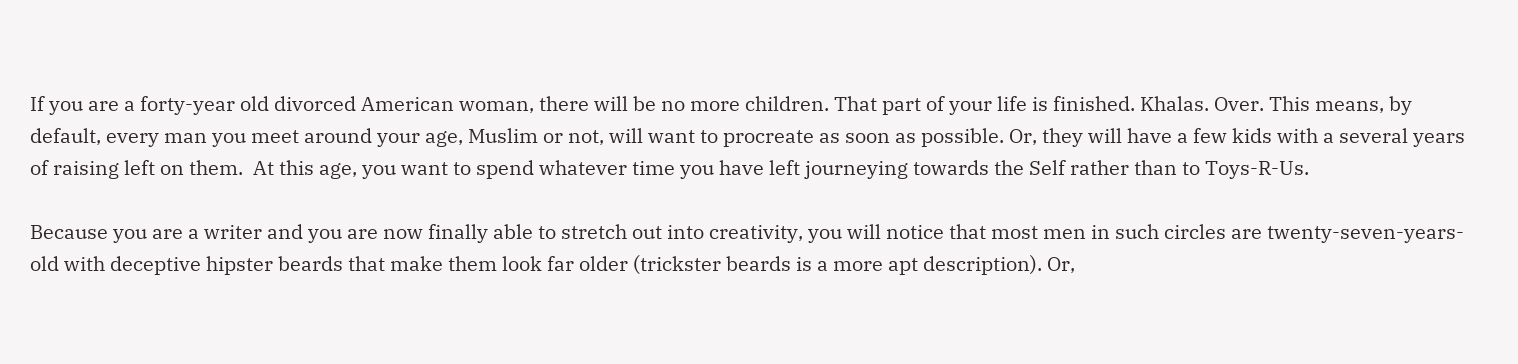If you are a forty-year old divorced American woman, there will be no more children. That part of your life is finished. Khalas. Over. This means, by default, every man you meet around your age, Muslim or not, will want to procreate as soon as possible. Or, they will have a few kids with a several years of raising left on them.  At this age, you want to spend whatever time you have left journeying towards the Self rather than to Toys-R-Us.

Because you are a writer and you are now finally able to stretch out into creativity, you will notice that most men in such circles are twenty-seven-years-old with deceptive hipster beards that make them look far older (trickster beards is a more apt description). Or,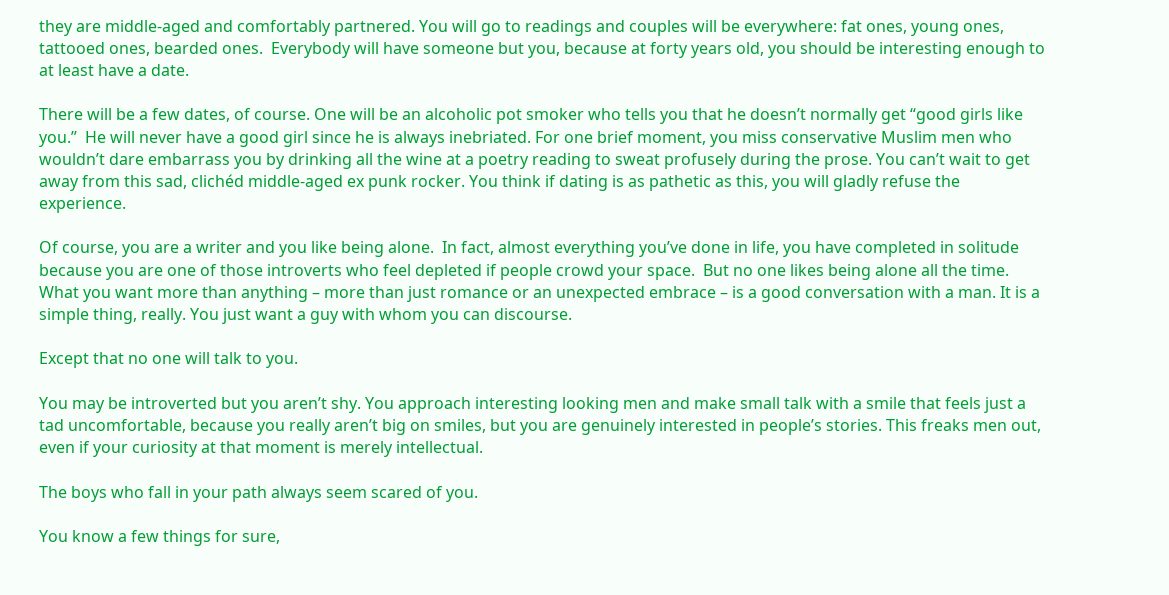they are middle-aged and comfortably partnered. You will go to readings and couples will be everywhere: fat ones, young ones, tattooed ones, bearded ones.  Everybody will have someone but you, because at forty years old, you should be interesting enough to at least have a date.

There will be a few dates, of course. One will be an alcoholic pot smoker who tells you that he doesn’t normally get “good girls like you.”  He will never have a good girl since he is always inebriated. For one brief moment, you miss conservative Muslim men who wouldn’t dare embarrass you by drinking all the wine at a poetry reading to sweat profusely during the prose. You can’t wait to get away from this sad, clichéd middle-aged ex punk rocker. You think if dating is as pathetic as this, you will gladly refuse the experience.

Of course, you are a writer and you like being alone.  In fact, almost everything you’ve done in life, you have completed in solitude because you are one of those introverts who feel depleted if people crowd your space.  But no one likes being alone all the time. What you want more than anything – more than just romance or an unexpected embrace – is a good conversation with a man. It is a simple thing, really. You just want a guy with whom you can discourse.

Except that no one will talk to you.

You may be introverted but you aren’t shy. You approach interesting looking men and make small talk with a smile that feels just a tad uncomfortable, because you really aren’t big on smiles, but you are genuinely interested in people’s stories. This freaks men out, even if your curiosity at that moment is merely intellectual.

The boys who fall in your path always seem scared of you.

You know a few things for sure,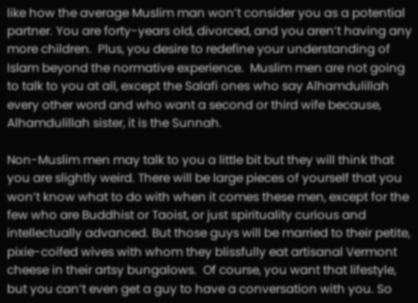like how the average Muslim man won’t consider you as a potential partner. You are forty-years old, divorced, and you aren’t having any more children.  Plus, you desire to redefine your understanding of Islam beyond the normative experience.  Muslim men are not going to talk to you at all, except the Salafi ones who say Alhamdulillah every other word and who want a second or third wife because, Alhamdulillah sister, it is the Sunnah.

Non-Muslim men may talk to you a little bit but they will think that you are slightly weird. There will be large pieces of yourself that you won’t know what to do with when it comes these men, except for the few who are Buddhist or Taoist, or just spirituality curious and intellectually advanced. But those guys will be married to their petite, pixie-coifed wives with whom they blissfully eat artisanal Vermont cheese in their artsy bungalows.  Of course, you want that lifestyle, but you can’t even get a guy to have a conversation with you. So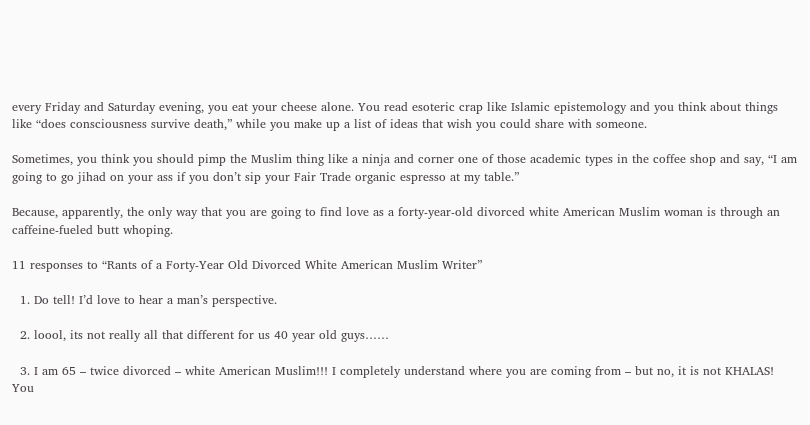every Friday and Saturday evening, you eat your cheese alone. You read esoteric crap like Islamic epistemology and you think about things like “does consciousness survive death,” while you make up a list of ideas that wish you could share with someone.

Sometimes, you think you should pimp the Muslim thing like a ninja and corner one of those academic types in the coffee shop and say, “I am going to go jihad on your ass if you don’t sip your Fair Trade organic espresso at my table.”

Because, apparently, the only way that you are going to find love as a forty-year-old divorced white American Muslim woman is through an caffeine-fueled butt whoping.

11 responses to “Rants of a Forty-Year Old Divorced White American Muslim Writer”

  1. Do tell! I’d love to hear a man’s perspective.

  2. loool, its not really all that different for us 40 year old guys……

  3. I am 65 – twice divorced – white American Muslim!!! I completely understand where you are coming from – but no, it is not KHALAS! You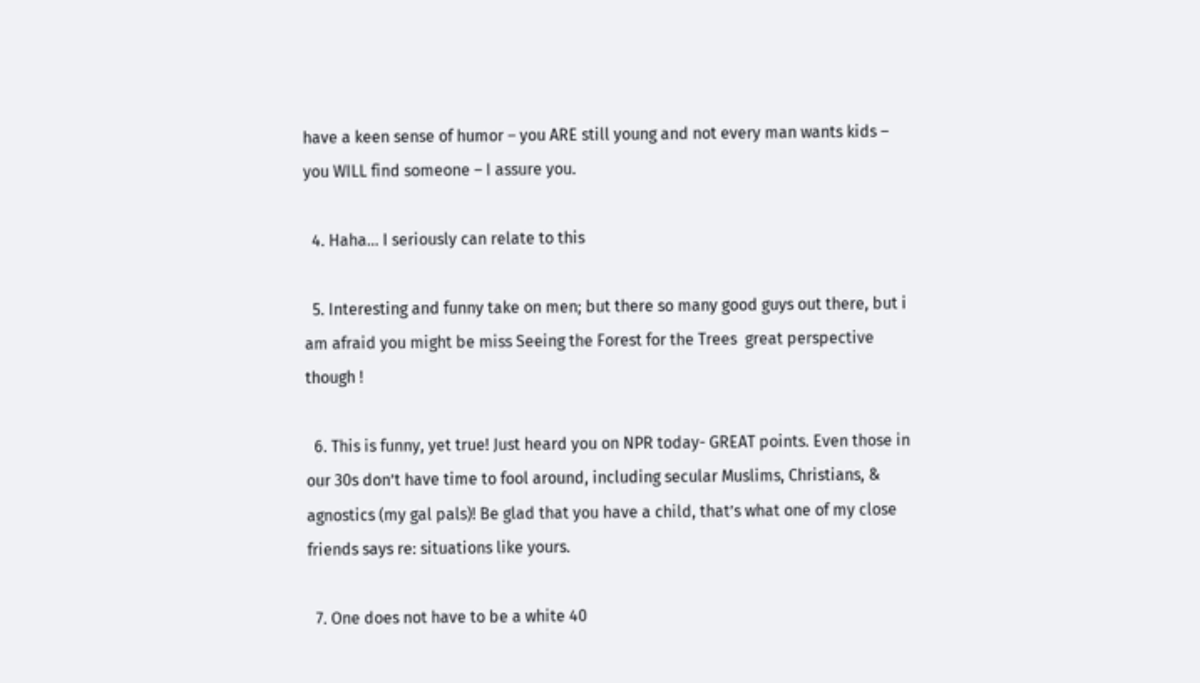have a keen sense of humor – you ARE still young and not every man wants kids – you WILL find someone – I assure you.

  4. Haha… I seriously can relate to this

  5. Interesting and funny take on men; but there so many good guys out there, but i am afraid you might be miss Seeing the Forest for the Trees  great perspective though !

  6. This is funny, yet true! Just heard you on NPR today- GREAT points. Even those in our 30s don’t have time to fool around, including secular Muslims, Christians, & agnostics (my gal pals)! Be glad that you have a child, that’s what one of my close friends says re: situations like yours.

  7. One does not have to be a white 40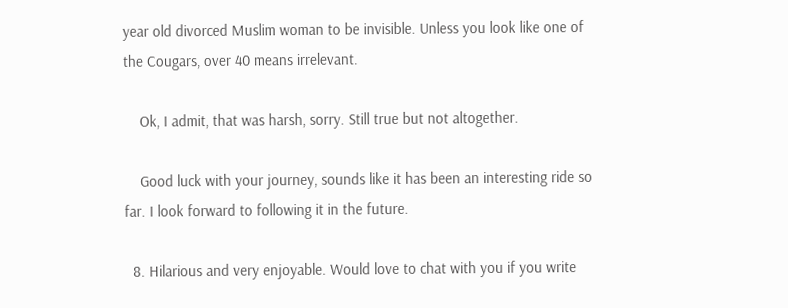year old divorced Muslim woman to be invisible. Unless you look like one of the Cougars, over 40 means irrelevant.

    Ok, I admit, that was harsh, sorry. Still true but not altogether.

    Good luck with your journey, sounds like it has been an interesting ride so far. I look forward to following it in the future.

  8. Hilarious and very enjoyable. Would love to chat with you if you write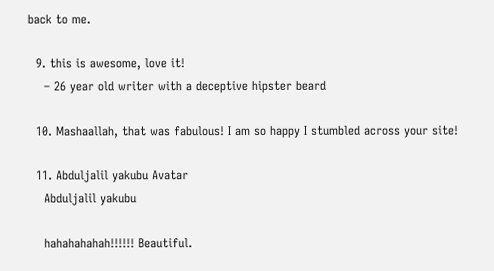back to me.

  9. this is awesome, love it!
    – 26 year old writer with a deceptive hipster beard

  10. Mashaallah, that was fabulous! I am so happy I stumbled across your site!

  11. Abduljalil yakubu Avatar
    Abduljalil yakubu

    hahahahahah!!!!!! Beautiful.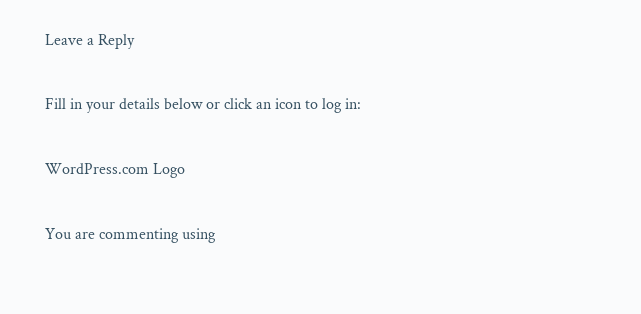Leave a Reply

Fill in your details below or click an icon to log in:

WordPress.com Logo

You are commenting using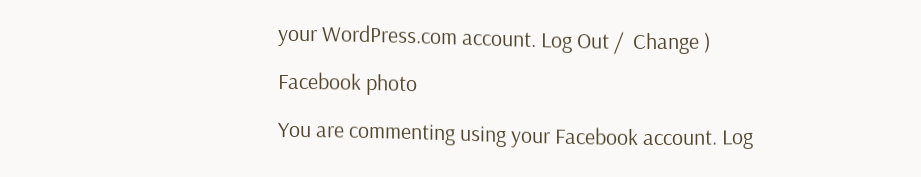your WordPress.com account. Log Out /  Change )

Facebook photo

You are commenting using your Facebook account. Log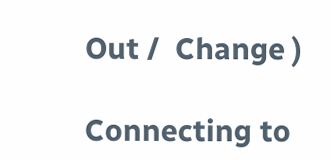Out /  Change )

Connecting to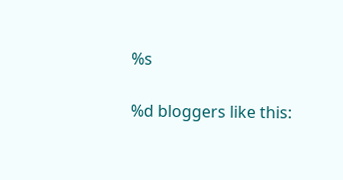%s

%d bloggers like this: